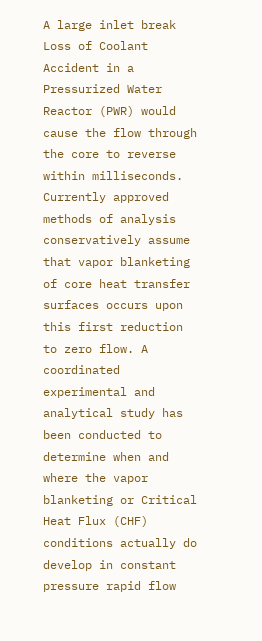A large inlet break Loss of Coolant Accident in a Pressurized Water Reactor (PWR) would cause the flow through the core to reverse within milliseconds. Currently approved methods of analysis conservatively assume that vapor blanketing of core heat transfer surfaces occurs upon this first reduction to zero flow. A coordinated experimental and analytical study has been conducted to determine when and where the vapor blanketing or Critical Heat Flux (CHF) conditions actually do develop in constant pressure rapid flow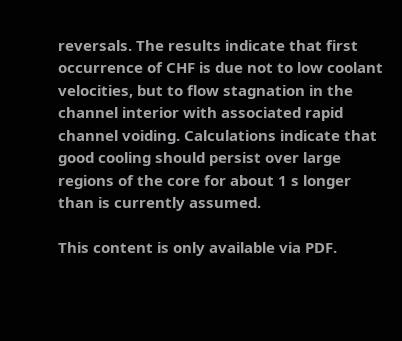reversals. The results indicate that first occurrence of CHF is due not to low coolant velocities, but to flow stagnation in the channel interior with associated rapid channel voiding. Calculations indicate that good cooling should persist over large regions of the core for about 1 s longer than is currently assumed.

This content is only available via PDF.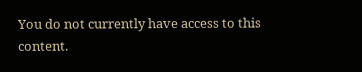You do not currently have access to this content.